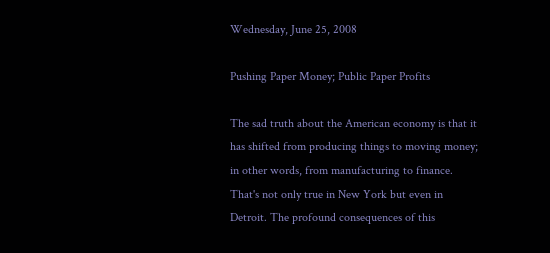Wednesday, June 25, 2008

Pushing Paper Money; Public Paper Profits

The sad truth about the American economy is that it has shifted from producing things to moving money; in other words, from manufacturing to finance. That's not only true in New York but even in Detroit. The profound consequences of this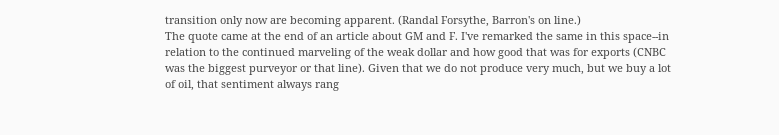transition only now are becoming apparent. (Randal Forsythe, Barron's on line.)
The quote came at the end of an article about GM and F. I've remarked the same in this space--in relation to the continued marveling of the weak dollar and how good that was for exports (CNBC was the biggest purveyor or that line). Given that we do not produce very much, but we buy a lot of oil, that sentiment always rang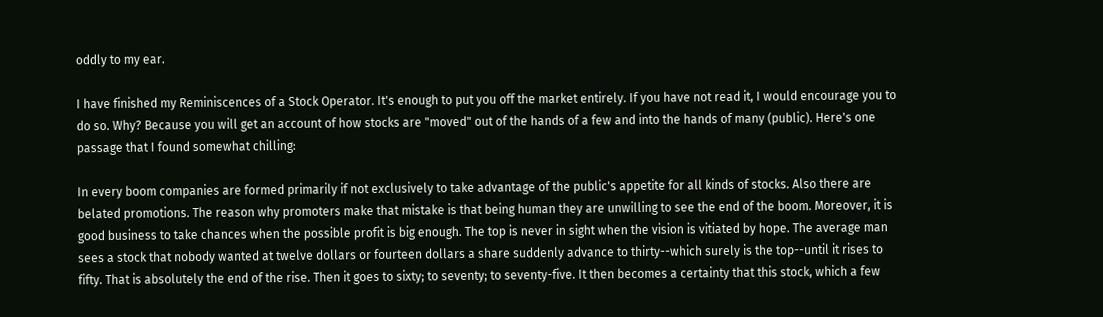oddly to my ear.

I have finished my Reminiscences of a Stock Operator. It's enough to put you off the market entirely. If you have not read it, I would encourage you to do so. Why? Because you will get an account of how stocks are "moved" out of the hands of a few and into the hands of many (public). Here's one passage that I found somewhat chilling:

In every boom companies are formed primarily if not exclusively to take advantage of the public's appetite for all kinds of stocks. Also there are belated promotions. The reason why promoters make that mistake is that being human they are unwilling to see the end of the boom. Moreover, it is good business to take chances when the possible profit is big enough. The top is never in sight when the vision is vitiated by hope. The average man sees a stock that nobody wanted at twelve dollars or fourteen dollars a share suddenly advance to thirty--which surely is the top--until it rises to fifty. That is absolutely the end of the rise. Then it goes to sixty; to seventy; to seventy-five. It then becomes a certainty that this stock, which a few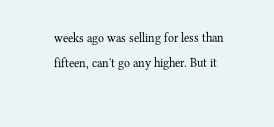weeks ago was selling for less than fifteen, can't go any higher. But it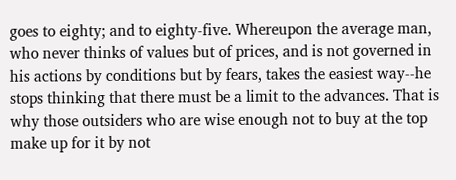goes to eighty; and to eighty-five. Whereupon the average man, who never thinks of values but of prices, and is not governed in his actions by conditions but by fears, takes the easiest way--he stops thinking that there must be a limit to the advances. That is why those outsiders who are wise enough not to buy at the top make up for it by not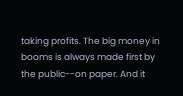taking profits. The big money in booms is always made first by the public--on paper. And it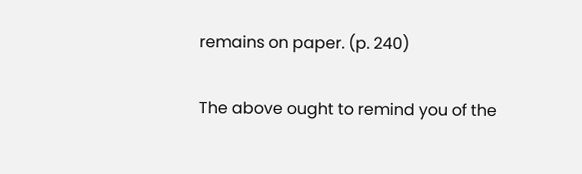remains on paper. (p. 240)

The above ought to remind you of the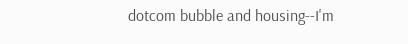dotcom bubble and housing--I'm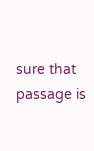sure that passage is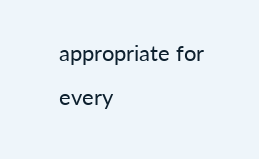appropriate for every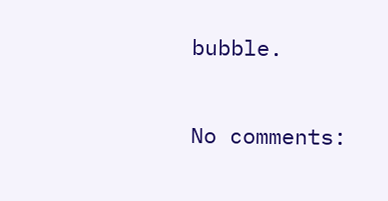bubble.

No comments: